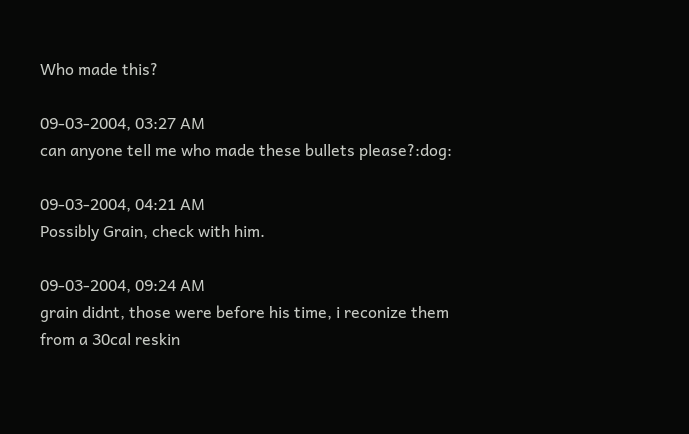Who made this?

09-03-2004, 03:27 AM
can anyone tell me who made these bullets please?:dog:

09-03-2004, 04:21 AM
Possibly Grain, check with him.

09-03-2004, 09:24 AM
grain didnt, those were before his time, i reconize them from a 30cal reskin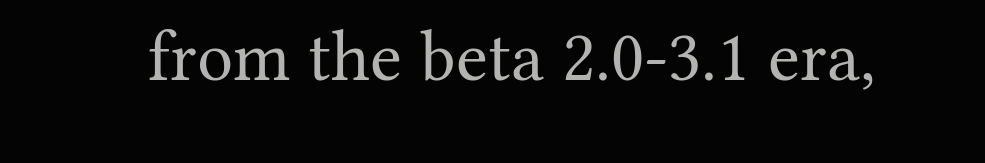from the beta 2.0-3.1 era,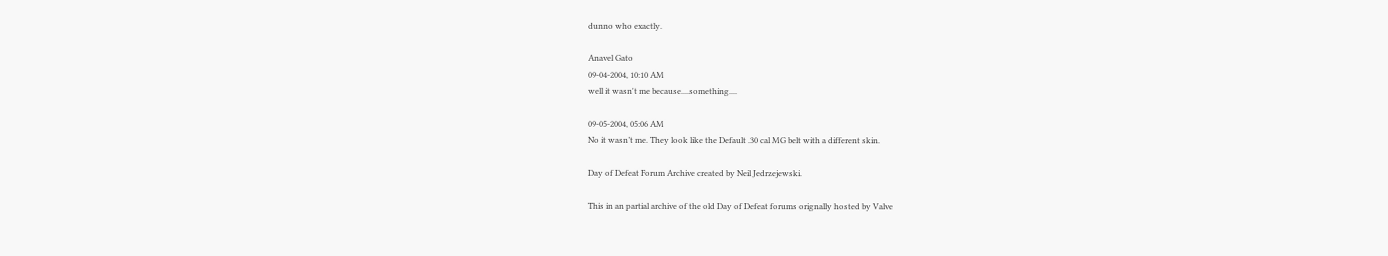dunno who exactly.

Anavel Gato
09-04-2004, 10:10 AM
well it wasn't me because....something....

09-05-2004, 05:06 AM
No it wasn’t me. They look like the Default .30 cal MG belt with a different skin.

Day of Defeat Forum Archive created by Neil Jedrzejewski.

This in an partial archive of the old Day of Defeat forums orignally hosted by Valve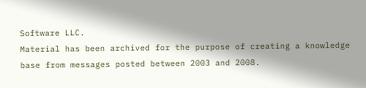Software LLC.
Material has been archived for the purpose of creating a knowledge base from messages posted between 2003 and 2008.